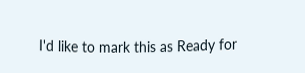I'd like to mark this as Ready for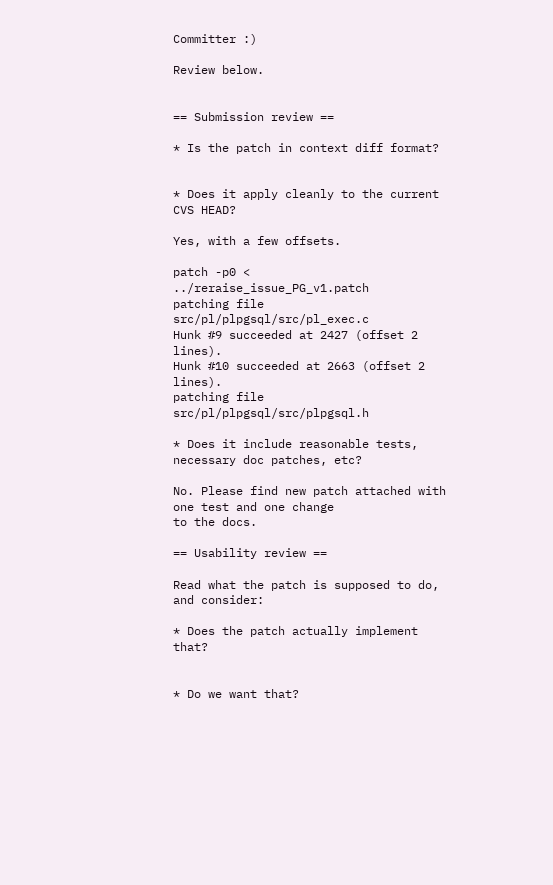Committer :)

Review below.


== Submission review ==

* Is the patch in context diff format?


* Does it apply cleanly to the current CVS HEAD?

Yes, with a few offsets.

patch -p0 < ../reraise_issue_PG_v1.patch
patching file src/pl/plpgsql/src/pl_exec.c
Hunk #9 succeeded at 2427 (offset 2 lines).
Hunk #10 succeeded at 2663 (offset 2 lines).
patching file src/pl/plpgsql/src/plpgsql.h

* Does it include reasonable tests, necessary doc patches, etc?

No. Please find new patch attached with one test and one change
to the docs.

== Usability review ==

Read what the patch is supposed to do, and consider:

* Does the patch actually implement that?


* Do we want that?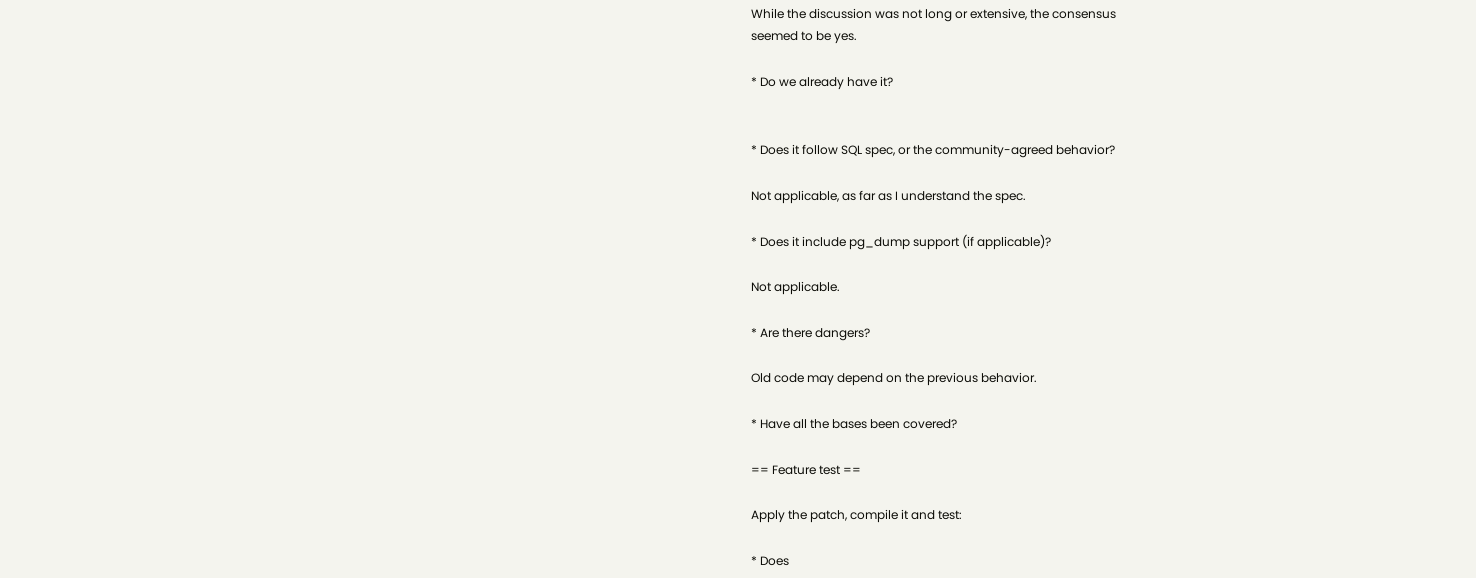While the discussion was not long or extensive, the consensus
seemed to be yes.

* Do we already have it?


* Does it follow SQL spec, or the community-agreed behavior?

Not applicable, as far as I understand the spec.

* Does it include pg_dump support (if applicable)?

Not applicable.

* Are there dangers?

Old code may depend on the previous behavior.

* Have all the bases been covered?

== Feature test ==

Apply the patch, compile it and test:

* Does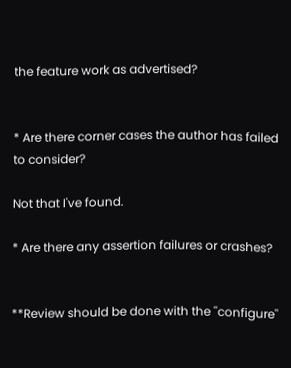the feature work as advertised?


* Are there corner cases the author has failed to consider?

Not that I've found.

* Are there any assertion failures or crashes?


**Review should be done with the ''configure''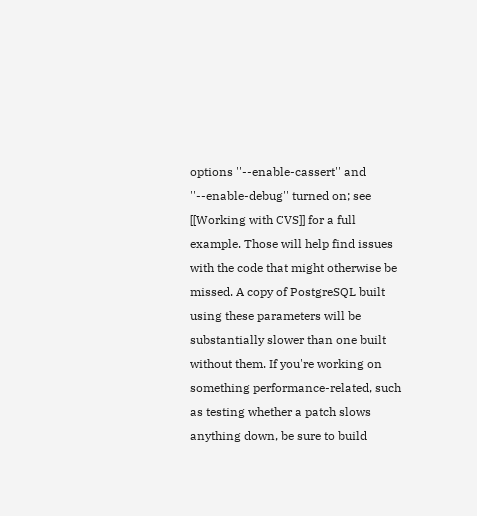options ''--enable-cassert'' and ''--enable-debug'' turned on; see [[Working with CVS]] for a full example. Those will help find issues with the code that might otherwise be missed. A copy of PostgreSQL built using these parameters will be substantially slower than one built without them. If you're working on something performance-related, such as testing whether a patch slows anything down, be sure to build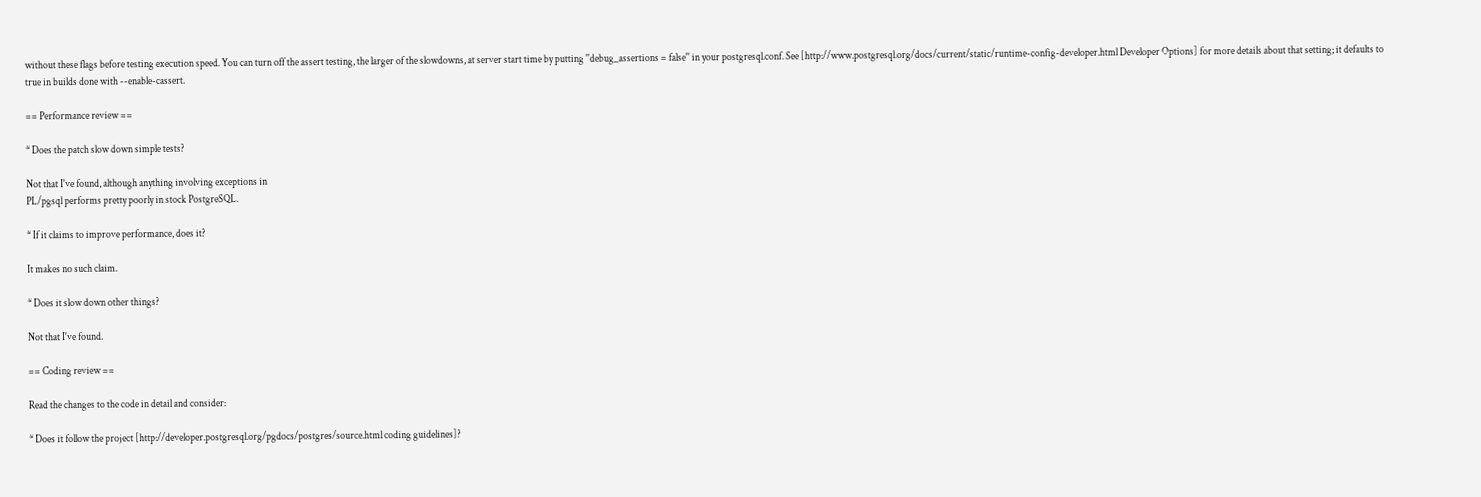without these flags before testing execution speed. You can turn off the assert testing, the larger of the slowdowns, at server start time by putting ''debug_assertions = false'' in your postgresql.conf. See [http://www.postgresql.org/docs/current/static/runtime-config-developer.html Developer Options] for more details about that setting; it defaults to true in builds done with --enable-cassert.

== Performance review ==

* Does the patch slow down simple tests?

Not that I've found, although anything involving exceptions in
PL/pgsql performs pretty poorly in stock PostgreSQL.

* If it claims to improve performance, does it?

It makes no such claim.

* Does it slow down other things?

Not that I've found.

== Coding review ==

Read the changes to the code in detail and consider:

* Does it follow the project [http://developer.postgresql.org/pgdocs/postgres/source.html coding guidelines]?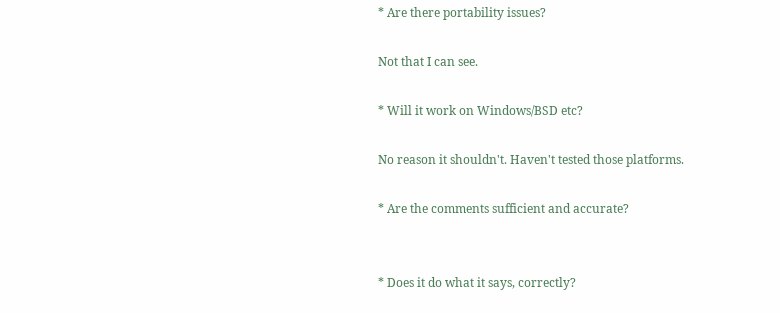* Are there portability issues?

Not that I can see.

* Will it work on Windows/BSD etc?

No reason it shouldn't. Haven't tested those platforms.

* Are the comments sufficient and accurate?


* Does it do what it says, correctly?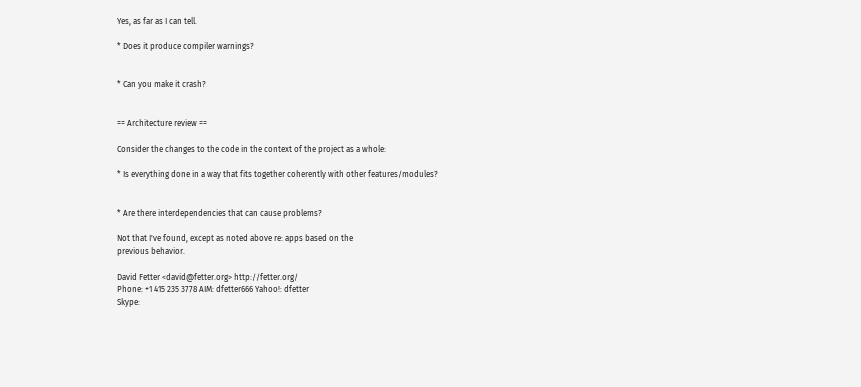Yes, as far as I can tell.

* Does it produce compiler warnings?


* Can you make it crash?


== Architecture review ==

Consider the changes to the code in the context of the project as a whole:

* Is everything done in a way that fits together coherently with other features/modules?


* Are there interdependencies that can cause problems?

Not that I've found, except as noted above re: apps based on the
previous behavior.

David Fetter <david@fetter.org> http://fetter.org/
Phone: +1 415 235 3778 AIM: dfetter666 Yahoo!: dfetter
Skype: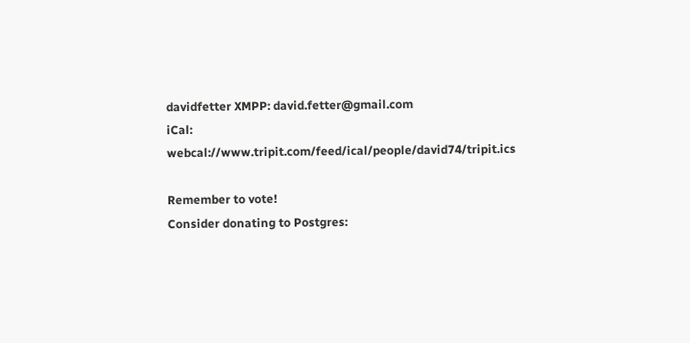davidfetter XMPP: david.fetter@gmail.com
iCal: webcal://www.tripit.com/feed/ical/people/david74/tripit.ics

Remember to vote!
Consider donating to Postgres: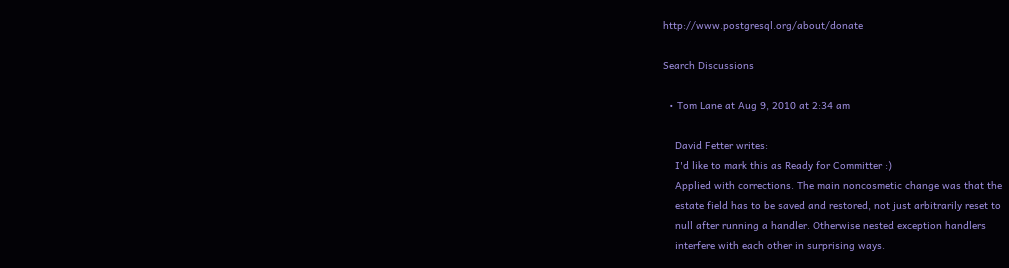http://www.postgresql.org/about/donate

Search Discussions

  • Tom Lane at Aug 9, 2010 at 2:34 am

    David Fetter writes:
    I'd like to mark this as Ready for Committer :)
    Applied with corrections. The main noncosmetic change was that the
    estate field has to be saved and restored, not just arbitrarily reset to
    null after running a handler. Otherwise nested exception handlers
    interfere with each other in surprising ways.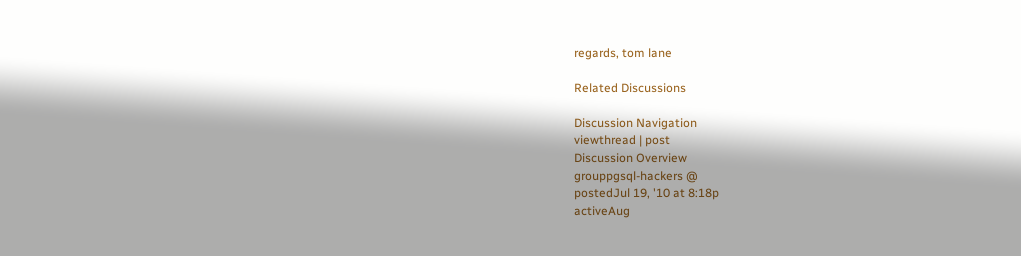regards, tom lane

Related Discussions

Discussion Navigation
viewthread | post
Discussion Overview
grouppgsql-hackers @
postedJul 19, '10 at 8:18p
activeAug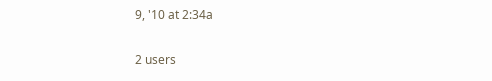9, '10 at 2:34a

2 users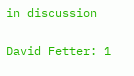in discussion

David Fetter: 1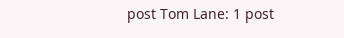post Tom Lane: 1 post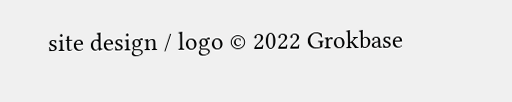site design / logo © 2022 Grokbase